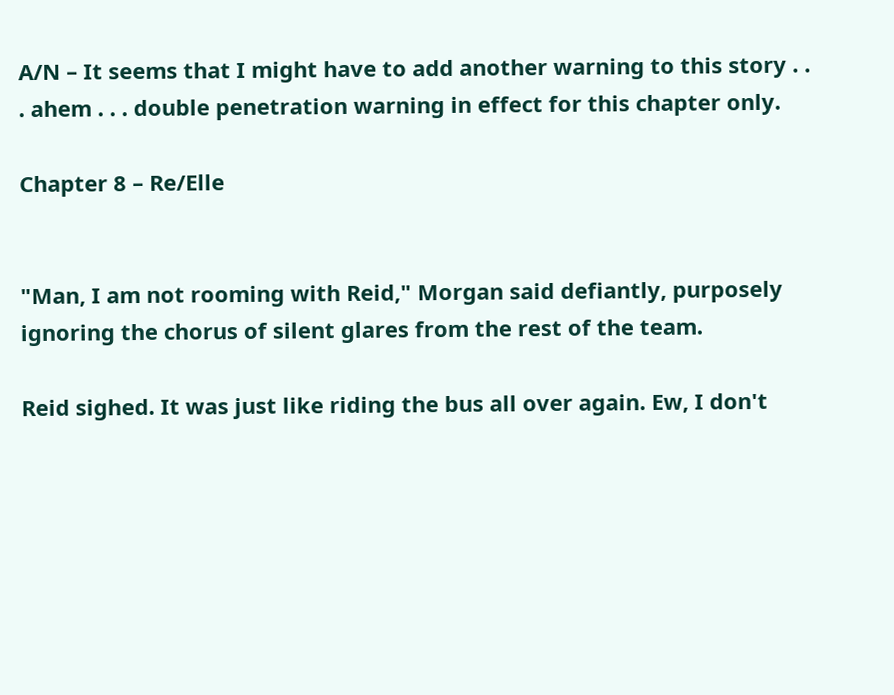A/N – It seems that I might have to add another warning to this story . . . ahem . . . double penetration warning in effect for this chapter only.

Chapter 8 – Re/Elle


"Man, I am not rooming with Reid," Morgan said defiantly, purposely ignoring the chorus of silent glares from the rest of the team.

Reid sighed. It was just like riding the bus all over again. Ew, I don't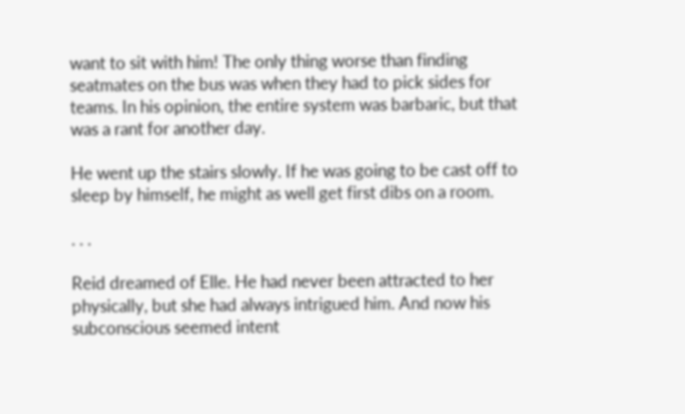want to sit with him! The only thing worse than finding seatmates on the bus was when they had to pick sides for teams. In his opinion, the entire system was barbaric, but that was a rant for another day.

He went up the stairs slowly. If he was going to be cast off to sleep by himself, he might as well get first dibs on a room.

. . .

Reid dreamed of Elle. He had never been attracted to her physically, but she had always intrigued him. And now his subconscious seemed intent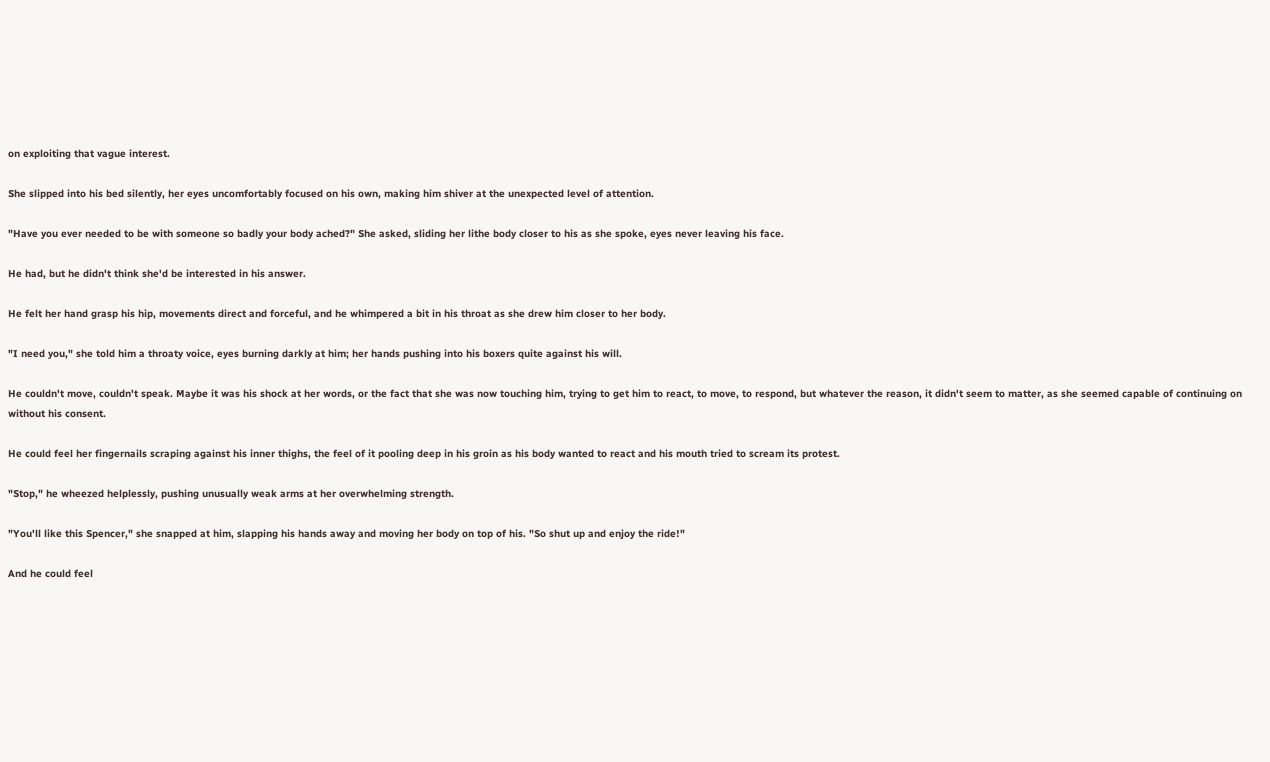on exploiting that vague interest.

She slipped into his bed silently, her eyes uncomfortably focused on his own, making him shiver at the unexpected level of attention.

"Have you ever needed to be with someone so badly your body ached?" She asked, sliding her lithe body closer to his as she spoke, eyes never leaving his face.

He had, but he didn't think she'd be interested in his answer.

He felt her hand grasp his hip, movements direct and forceful, and he whimpered a bit in his throat as she drew him closer to her body.

"I need you," she told him a throaty voice, eyes burning darkly at him; her hands pushing into his boxers quite against his will.

He couldn't move, couldn't speak. Maybe it was his shock at her words, or the fact that she was now touching him, trying to get him to react, to move, to respond, but whatever the reason, it didn't seem to matter, as she seemed capable of continuing on without his consent.

He could feel her fingernails scraping against his inner thighs, the feel of it pooling deep in his groin as his body wanted to react and his mouth tried to scream its protest.

"Stop," he wheezed helplessly, pushing unusually weak arms at her overwhelming strength.

"You'll like this Spencer," she snapped at him, slapping his hands away and moving her body on top of his. "So shut up and enjoy the ride!"

And he could feel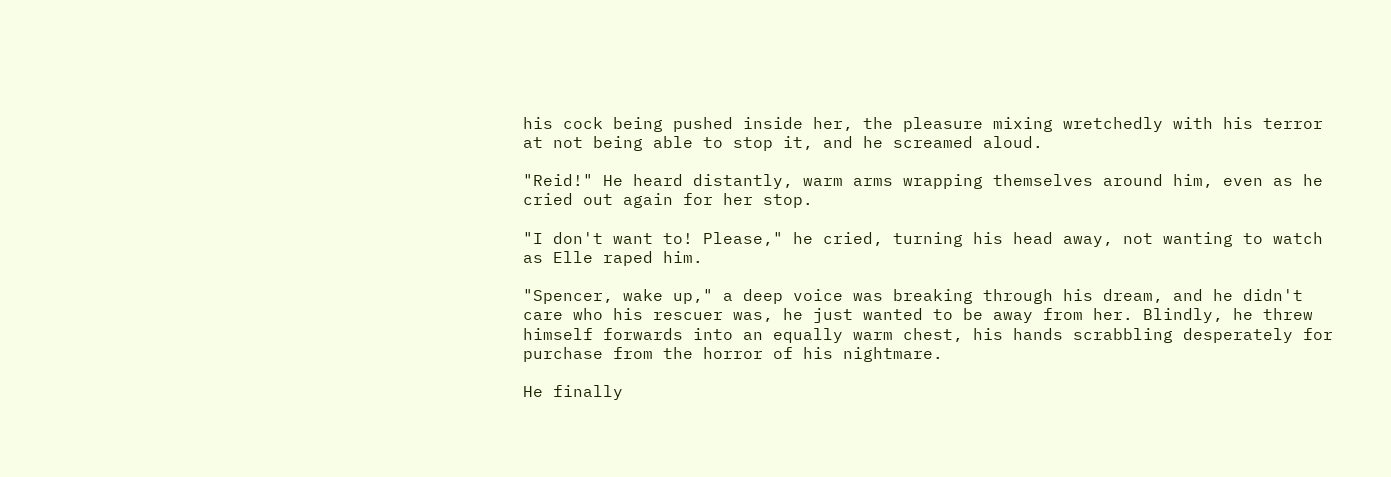his cock being pushed inside her, the pleasure mixing wretchedly with his terror at not being able to stop it, and he screamed aloud.

"Reid!" He heard distantly, warm arms wrapping themselves around him, even as he cried out again for her stop.

"I don't want to! Please," he cried, turning his head away, not wanting to watch as Elle raped him.

"Spencer, wake up," a deep voice was breaking through his dream, and he didn't care who his rescuer was, he just wanted to be away from her. Blindly, he threw himself forwards into an equally warm chest, his hands scrabbling desperately for purchase from the horror of his nightmare.

He finally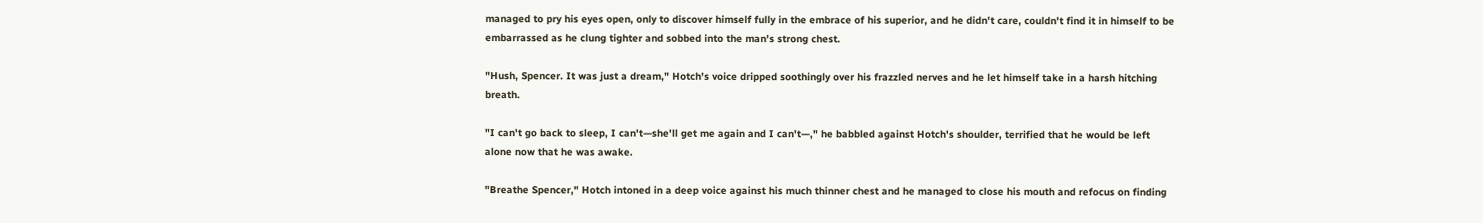managed to pry his eyes open, only to discover himself fully in the embrace of his superior, and he didn't care, couldn't find it in himself to be embarrassed as he clung tighter and sobbed into the man's strong chest.

"Hush, Spencer. It was just a dream," Hotch's voice dripped soothingly over his frazzled nerves and he let himself take in a harsh hitching breath.

"I can't go back to sleep, I can't—she'll get me again and I can't—," he babbled against Hotch's shoulder, terrified that he would be left alone now that he was awake.

"Breathe Spencer," Hotch intoned in a deep voice against his much thinner chest and he managed to close his mouth and refocus on finding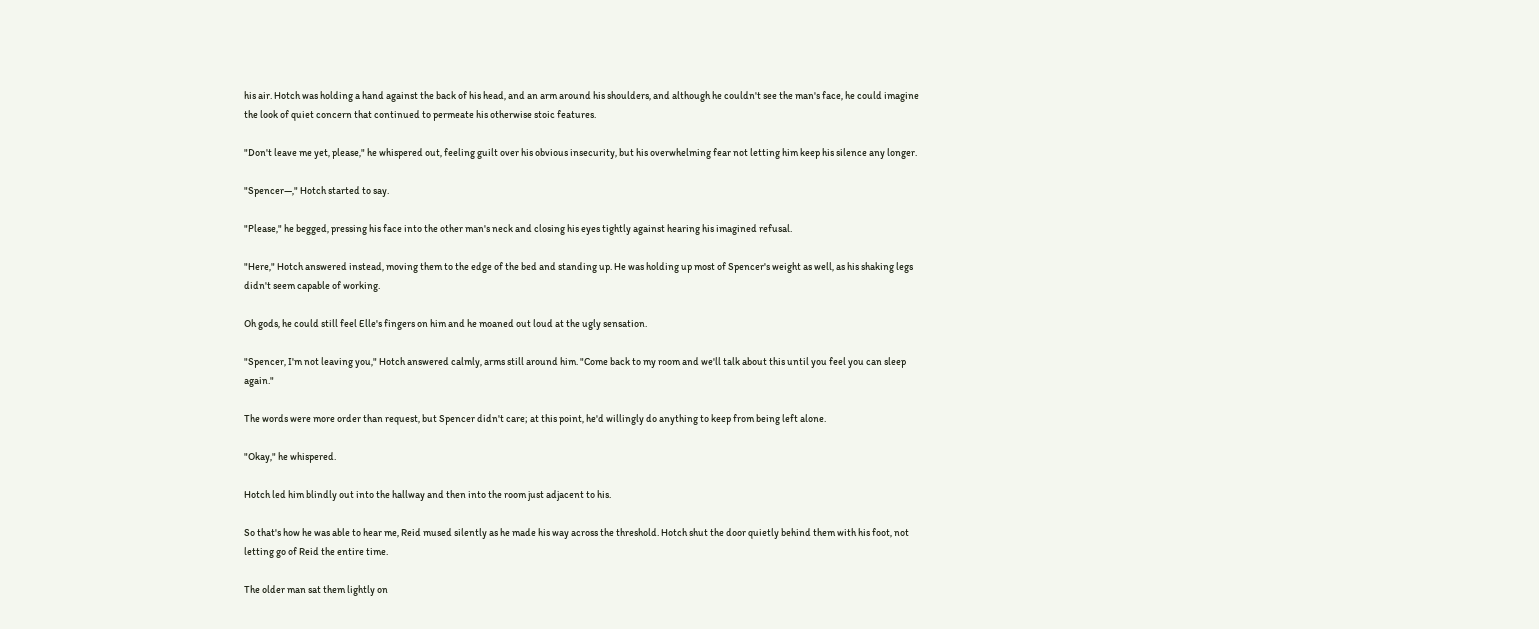his air. Hotch was holding a hand against the back of his head, and an arm around his shoulders, and although he couldn't see the man's face, he could imagine the look of quiet concern that continued to permeate his otherwise stoic features.

"Don't leave me yet, please," he whispered out, feeling guilt over his obvious insecurity, but his overwhelming fear not letting him keep his silence any longer.

"Spencer—," Hotch started to say.

"Please," he begged, pressing his face into the other man's neck and closing his eyes tightly against hearing his imagined refusal.

"Here," Hotch answered instead, moving them to the edge of the bed and standing up. He was holding up most of Spencer's weight as well, as his shaking legs didn't seem capable of working.

Oh gods, he could still feel Elle's fingers on him and he moaned out loud at the ugly sensation.

"Spencer, I'm not leaving you," Hotch answered calmly, arms still around him. "Come back to my room and we'll talk about this until you feel you can sleep again."

The words were more order than request, but Spencer didn't care; at this point, he'd willingly do anything to keep from being left alone.

"Okay," he whispered.

Hotch led him blindly out into the hallway and then into the room just adjacent to his.

So that's how he was able to hear me, Reid mused silently as he made his way across the threshold. Hotch shut the door quietly behind them with his foot, not letting go of Reid the entire time.

The older man sat them lightly on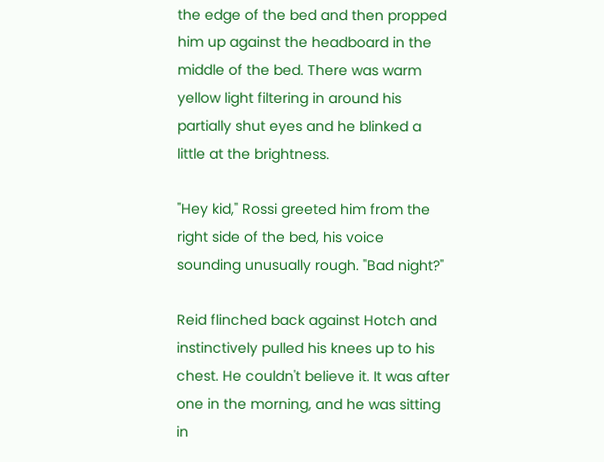the edge of the bed and then propped him up against the headboard in the middle of the bed. There was warm yellow light filtering in around his partially shut eyes and he blinked a little at the brightness.

"Hey kid," Rossi greeted him from the right side of the bed, his voice sounding unusually rough. "Bad night?"

Reid flinched back against Hotch and instinctively pulled his knees up to his chest. He couldn't believe it. It was after one in the morning, and he was sitting in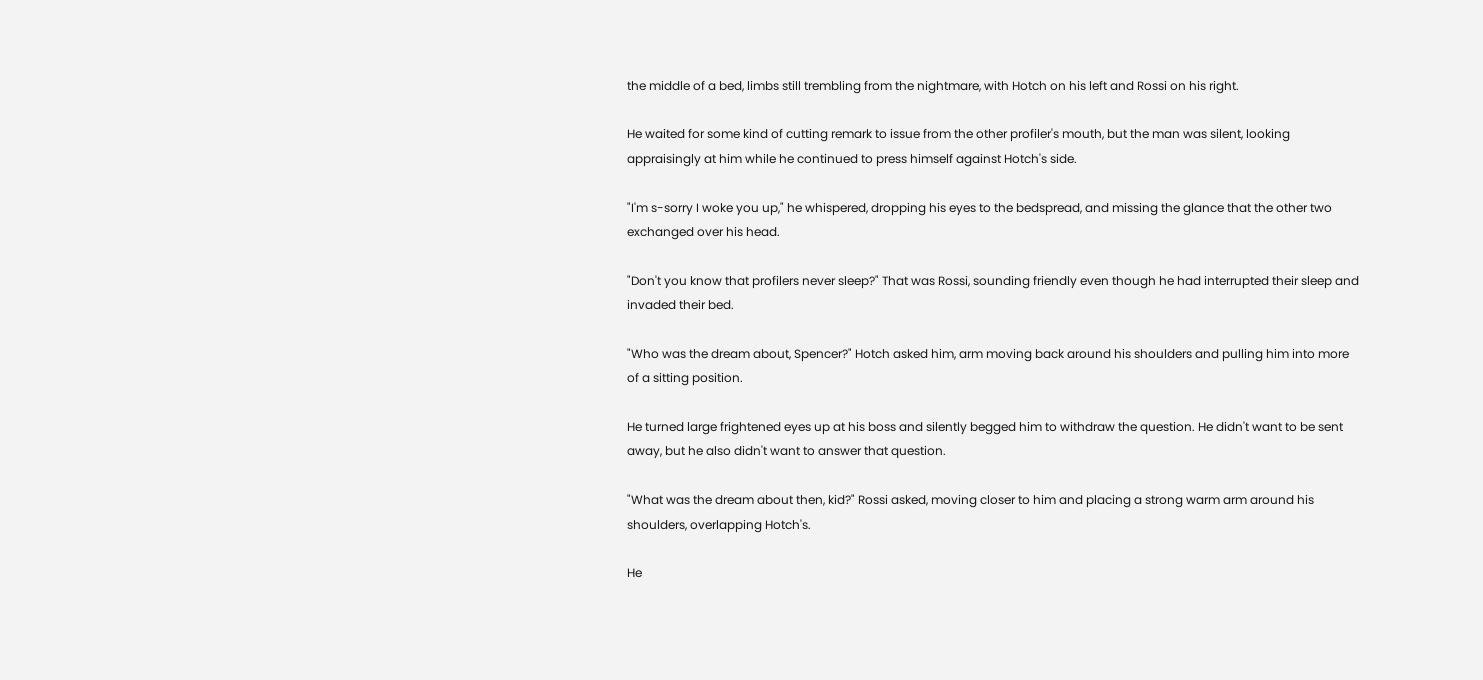the middle of a bed, limbs still trembling from the nightmare, with Hotch on his left and Rossi on his right.

He waited for some kind of cutting remark to issue from the other profiler's mouth, but the man was silent, looking appraisingly at him while he continued to press himself against Hotch's side.

"I'm s-sorry I woke you up," he whispered, dropping his eyes to the bedspread, and missing the glance that the other two exchanged over his head.

"Don't you know that profilers never sleep?" That was Rossi, sounding friendly even though he had interrupted their sleep and invaded their bed.

"Who was the dream about, Spencer?" Hotch asked him, arm moving back around his shoulders and pulling him into more of a sitting position.

He turned large frightened eyes up at his boss and silently begged him to withdraw the question. He didn't want to be sent away, but he also didn't want to answer that question.

"What was the dream about then, kid?" Rossi asked, moving closer to him and placing a strong warm arm around his shoulders, overlapping Hotch's.

He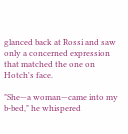glanced back at Rossi and saw only a concerned expression that matched the one on Hotch's face.

"She—a woman—came into my b-bed," he whispered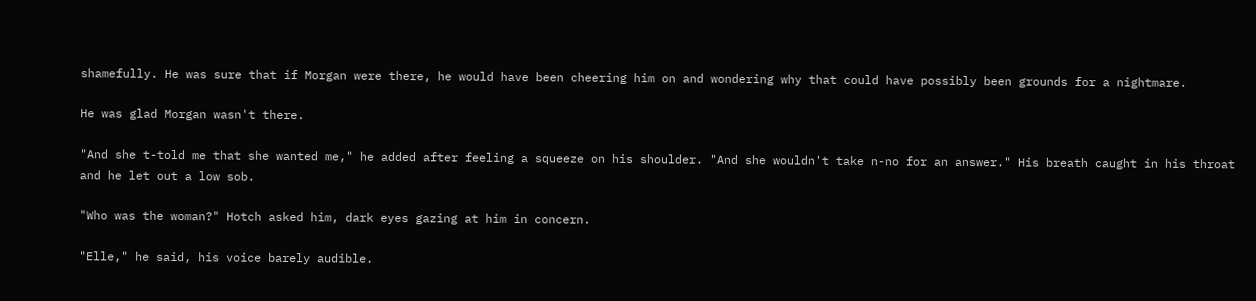shamefully. He was sure that if Morgan were there, he would have been cheering him on and wondering why that could have possibly been grounds for a nightmare.

He was glad Morgan wasn't there.

"And she t-told me that she wanted me," he added after feeling a squeeze on his shoulder. "And she wouldn't take n-no for an answer." His breath caught in his throat and he let out a low sob.

"Who was the woman?" Hotch asked him, dark eyes gazing at him in concern.

"Elle," he said, his voice barely audible.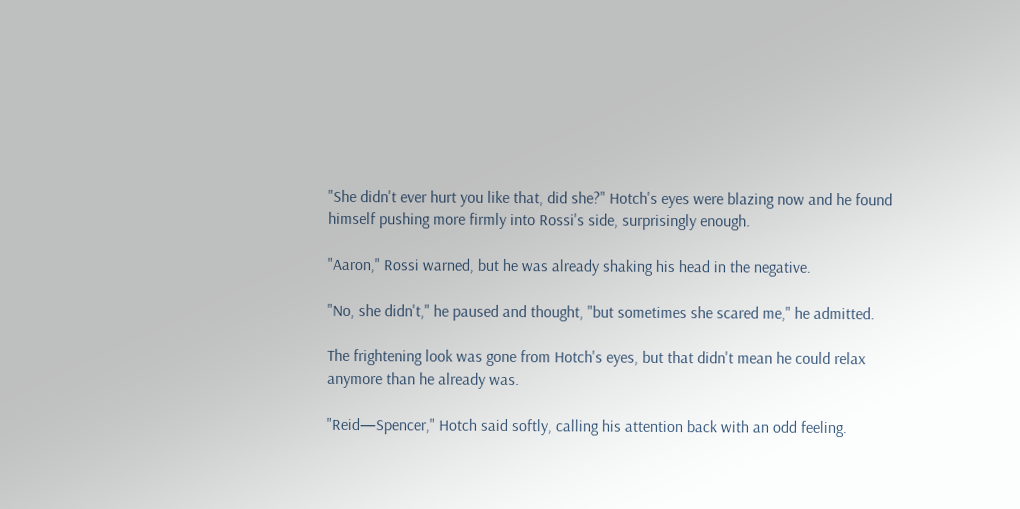"She didn't ever hurt you like that, did she?" Hotch's eyes were blazing now and he found himself pushing more firmly into Rossi's side, surprisingly enough.

"Aaron," Rossi warned, but he was already shaking his head in the negative.

"No, she didn't," he paused and thought, "but sometimes she scared me," he admitted.

The frightening look was gone from Hotch's eyes, but that didn't mean he could relax anymore than he already was.

"Reid—Spencer," Hotch said softly, calling his attention back with an odd feeling.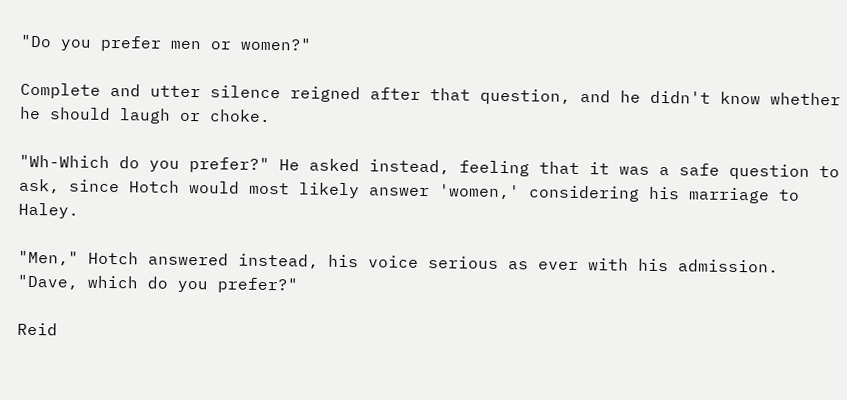"Do you prefer men or women?"

Complete and utter silence reigned after that question, and he didn't know whether he should laugh or choke.

"Wh-Which do you prefer?" He asked instead, feeling that it was a safe question to ask, since Hotch would most likely answer 'women,' considering his marriage to Haley.

"Men," Hotch answered instead, his voice serious as ever with his admission. "Dave, which do you prefer?"

Reid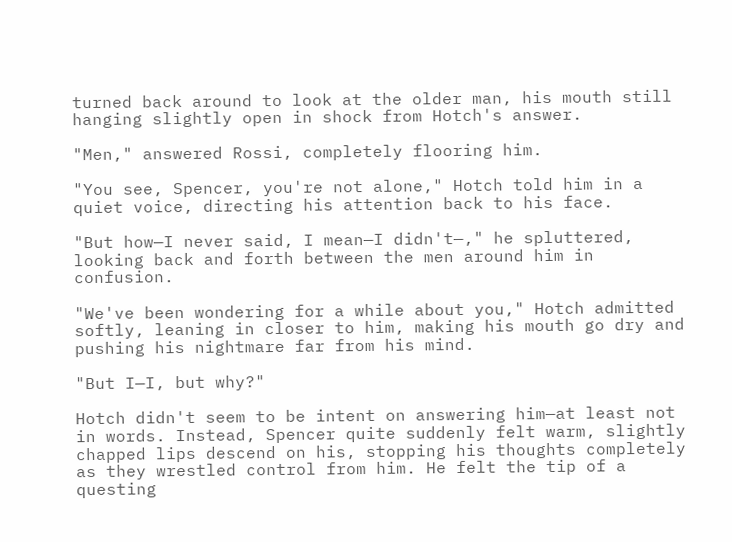turned back around to look at the older man, his mouth still hanging slightly open in shock from Hotch's answer.

"Men," answered Rossi, completely flooring him.

"You see, Spencer, you're not alone," Hotch told him in a quiet voice, directing his attention back to his face.

"But how—I never said, I mean—I didn't—," he spluttered, looking back and forth between the men around him in confusion.

"We've been wondering for a while about you," Hotch admitted softly, leaning in closer to him, making his mouth go dry and pushing his nightmare far from his mind.

"But I—I, but why?"

Hotch didn't seem to be intent on answering him—at least not in words. Instead, Spencer quite suddenly felt warm, slightly chapped lips descend on his, stopping his thoughts completely as they wrestled control from him. He felt the tip of a questing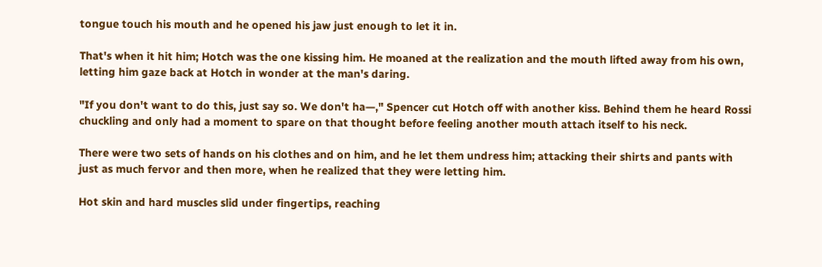tongue touch his mouth and he opened his jaw just enough to let it in.

That's when it hit him; Hotch was the one kissing him. He moaned at the realization and the mouth lifted away from his own, letting him gaze back at Hotch in wonder at the man's daring.

"If you don't want to do this, just say so. We don't ha—," Spencer cut Hotch off with another kiss. Behind them he heard Rossi chuckling and only had a moment to spare on that thought before feeling another mouth attach itself to his neck.

There were two sets of hands on his clothes and on him, and he let them undress him; attacking their shirts and pants with just as much fervor and then more, when he realized that they were letting him.

Hot skin and hard muscles slid under fingertips, reaching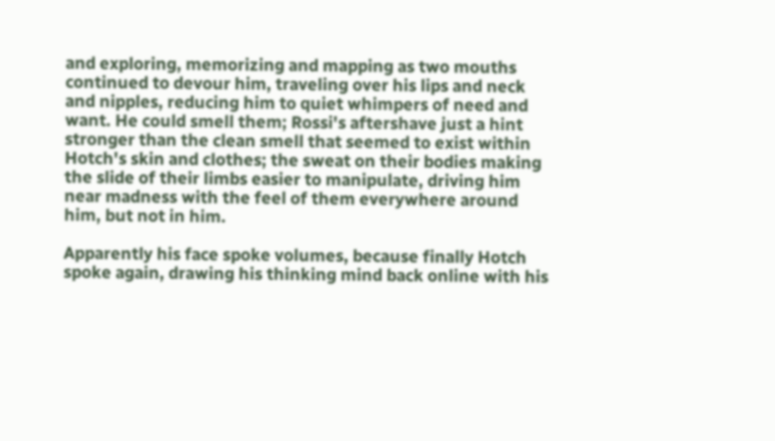and exploring, memorizing and mapping as two mouths continued to devour him, traveling over his lips and neck and nipples, reducing him to quiet whimpers of need and want. He could smell them; Rossi's aftershave just a hint stronger than the clean smell that seemed to exist within Hotch's skin and clothes; the sweat on their bodies making the slide of their limbs easier to manipulate, driving him near madness with the feel of them everywhere around him, but not in him.

Apparently his face spoke volumes, because finally Hotch spoke again, drawing his thinking mind back online with his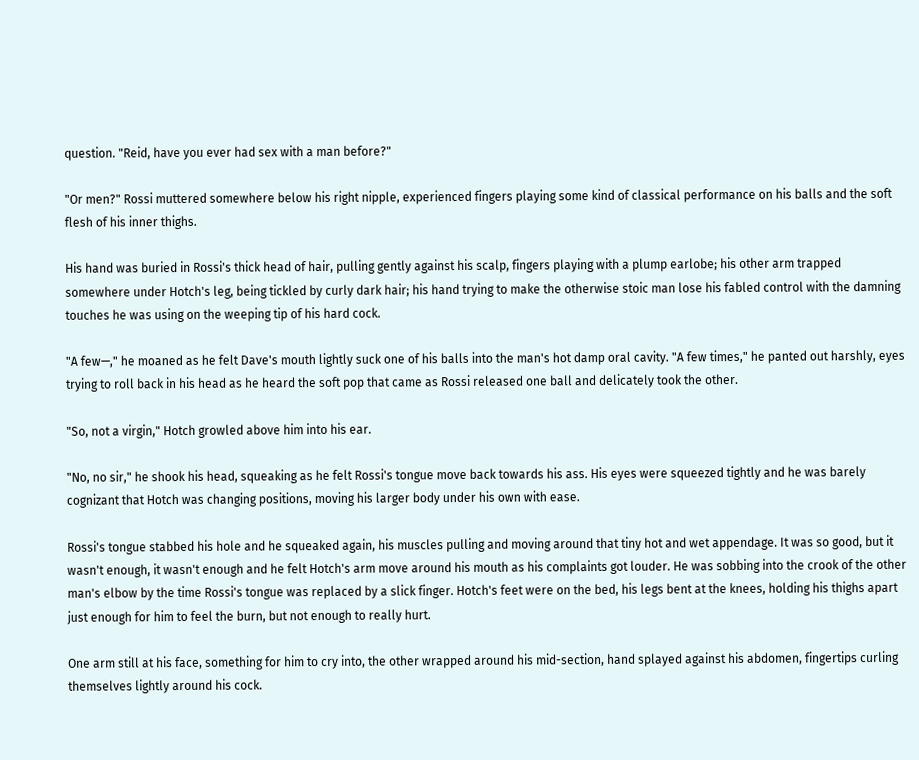question. "Reid, have you ever had sex with a man before?"

"Or men?" Rossi muttered somewhere below his right nipple, experienced fingers playing some kind of classical performance on his balls and the soft flesh of his inner thighs.

His hand was buried in Rossi's thick head of hair, pulling gently against his scalp, fingers playing with a plump earlobe; his other arm trapped somewhere under Hotch's leg, being tickled by curly dark hair; his hand trying to make the otherwise stoic man lose his fabled control with the damning touches he was using on the weeping tip of his hard cock.

"A few—," he moaned as he felt Dave's mouth lightly suck one of his balls into the man's hot damp oral cavity. "A few times," he panted out harshly, eyes trying to roll back in his head as he heard the soft pop that came as Rossi released one ball and delicately took the other.

"So, not a virgin," Hotch growled above him into his ear.

"No, no sir," he shook his head, squeaking as he felt Rossi's tongue move back towards his ass. His eyes were squeezed tightly and he was barely cognizant that Hotch was changing positions, moving his larger body under his own with ease.

Rossi's tongue stabbed his hole and he squeaked again, his muscles pulling and moving around that tiny hot and wet appendage. It was so good, but it wasn't enough, it wasn't enough and he felt Hotch's arm move around his mouth as his complaints got louder. He was sobbing into the crook of the other man's elbow by the time Rossi's tongue was replaced by a slick finger. Hotch's feet were on the bed, his legs bent at the knees, holding his thighs apart just enough for him to feel the burn, but not enough to really hurt.

One arm still at his face, something for him to cry into, the other wrapped around his mid-section, hand splayed against his abdomen, fingertips curling themselves lightly around his cock.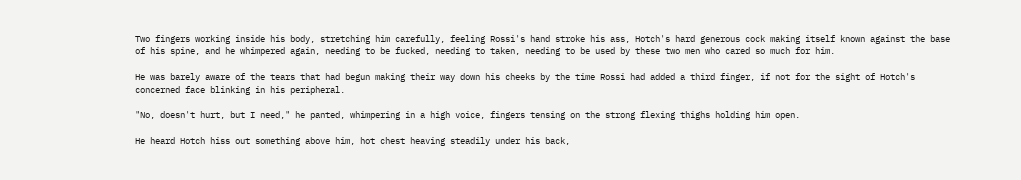Two fingers working inside his body, stretching him carefully, feeling Rossi's hand stroke his ass, Hotch's hard generous cock making itself known against the base of his spine, and he whimpered again, needing to be fucked, needing to taken, needing to be used by these two men who cared so much for him.

He was barely aware of the tears that had begun making their way down his cheeks by the time Rossi had added a third finger, if not for the sight of Hotch's concerned face blinking in his peripheral.

"No, doesn't hurt, but I need," he panted, whimpering in a high voice, fingers tensing on the strong flexing thighs holding him open.

He heard Hotch hiss out something above him, hot chest heaving steadily under his back,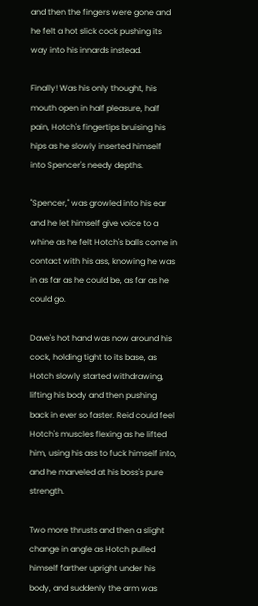and then the fingers were gone and he felt a hot slick cock pushing its way into his innards instead.

Finally! Was his only thought, his mouth open in half pleasure, half pain, Hotch's fingertips bruising his hips as he slowly inserted himself into Spencer's needy depths.

"Spencer," was growled into his ear and he let himself give voice to a whine as he felt Hotch's balls come in contact with his ass, knowing he was in as far as he could be, as far as he could go.

Dave's hot hand was now around his cock, holding tight to its base, as Hotch slowly started withdrawing, lifting his body and then pushing back in ever so faster. Reid could feel Hotch's muscles flexing as he lifted him, using his ass to fuck himself into, and he marveled at his boss's pure strength.

Two more thrusts and then a slight change in angle as Hotch pulled himself farther upright under his body, and suddenly the arm was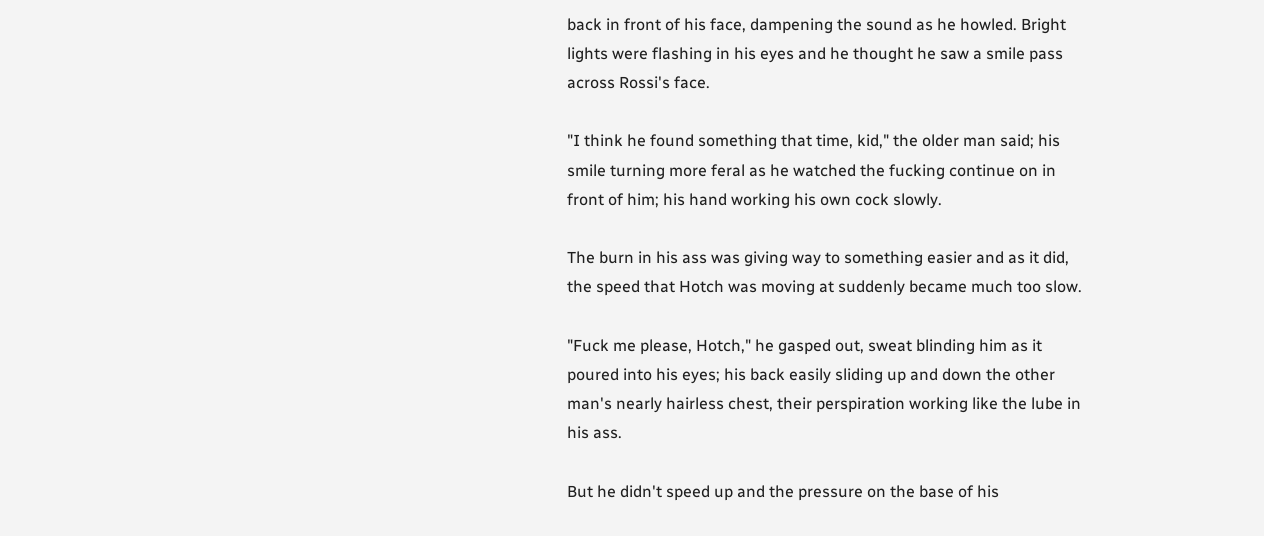back in front of his face, dampening the sound as he howled. Bright lights were flashing in his eyes and he thought he saw a smile pass across Rossi's face.

"I think he found something that time, kid," the older man said; his smile turning more feral as he watched the fucking continue on in front of him; his hand working his own cock slowly.

The burn in his ass was giving way to something easier and as it did, the speed that Hotch was moving at suddenly became much too slow.

"Fuck me please, Hotch," he gasped out, sweat blinding him as it poured into his eyes; his back easily sliding up and down the other man's nearly hairless chest, their perspiration working like the lube in his ass.

But he didn't speed up and the pressure on the base of his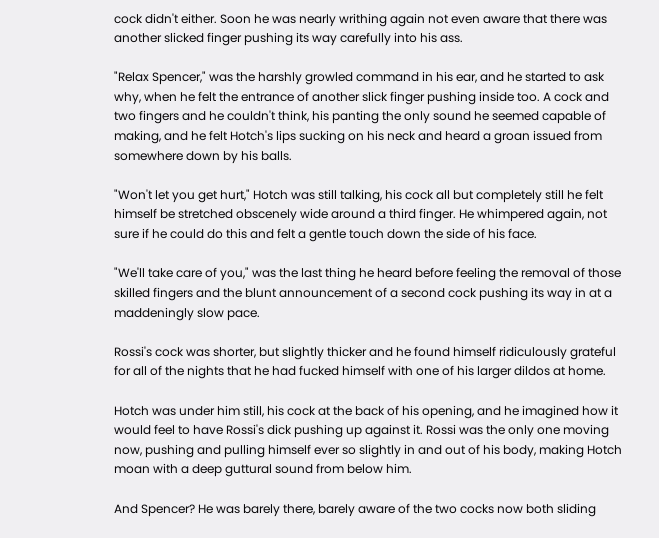cock didn't either. Soon he was nearly writhing again not even aware that there was another slicked finger pushing its way carefully into his ass.

"Relax Spencer," was the harshly growled command in his ear, and he started to ask why, when he felt the entrance of another slick finger pushing inside too. A cock and two fingers and he couldn't think, his panting the only sound he seemed capable of making, and he felt Hotch's lips sucking on his neck and heard a groan issued from somewhere down by his balls.

"Won't let you get hurt," Hotch was still talking, his cock all but completely still he felt himself be stretched obscenely wide around a third finger. He whimpered again, not sure if he could do this and felt a gentle touch down the side of his face.

"We'll take care of you," was the last thing he heard before feeling the removal of those skilled fingers and the blunt announcement of a second cock pushing its way in at a maddeningly slow pace.

Rossi's cock was shorter, but slightly thicker and he found himself ridiculously grateful for all of the nights that he had fucked himself with one of his larger dildos at home.

Hotch was under him still, his cock at the back of his opening, and he imagined how it would feel to have Rossi's dick pushing up against it. Rossi was the only one moving now, pushing and pulling himself ever so slightly in and out of his body, making Hotch moan with a deep guttural sound from below him.

And Spencer? He was barely there, barely aware of the two cocks now both sliding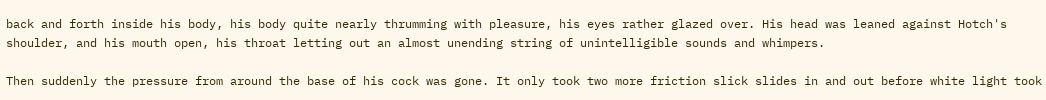back and forth inside his body, his body quite nearly thrumming with pleasure, his eyes rather glazed over. His head was leaned against Hotch's shoulder, and his mouth open, his throat letting out an almost unending string of unintelligible sounds and whimpers.

Then suddenly the pressure from around the base of his cock was gone. It only took two more friction slick slides in and out before white light took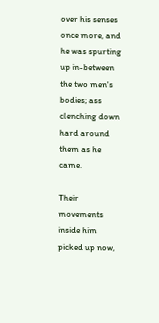over his senses once more, and he was spurting up in-between the two men's bodies; ass clenching down hard around them as he came.

Their movements inside him picked up now,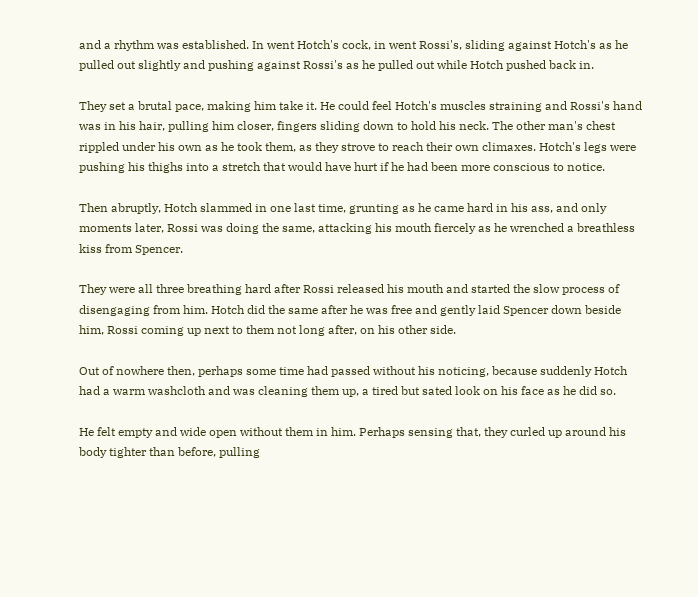and a rhythm was established. In went Hotch's cock, in went Rossi's, sliding against Hotch's as he pulled out slightly and pushing against Rossi's as he pulled out while Hotch pushed back in.

They set a brutal pace, making him take it. He could feel Hotch's muscles straining and Rossi's hand was in his hair, pulling him closer, fingers sliding down to hold his neck. The other man's chest rippled under his own as he took them, as they strove to reach their own climaxes. Hotch's legs were pushing his thighs into a stretch that would have hurt if he had been more conscious to notice.

Then abruptly, Hotch slammed in one last time, grunting as he came hard in his ass, and only moments later, Rossi was doing the same, attacking his mouth fiercely as he wrenched a breathless kiss from Spencer.

They were all three breathing hard after Rossi released his mouth and started the slow process of disengaging from him. Hotch did the same after he was free and gently laid Spencer down beside him, Rossi coming up next to them not long after, on his other side.

Out of nowhere then, perhaps some time had passed without his noticing, because suddenly Hotch had a warm washcloth and was cleaning them up, a tired but sated look on his face as he did so.

He felt empty and wide open without them in him. Perhaps sensing that, they curled up around his body tighter than before, pulling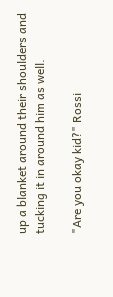up a blanket around their shoulders and tucking it in around him as well.

"Are you okay kid?" Rossi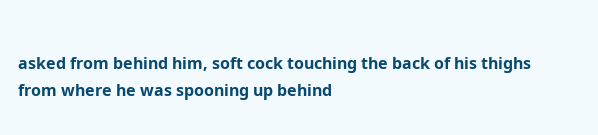asked from behind him, soft cock touching the back of his thighs from where he was spooning up behind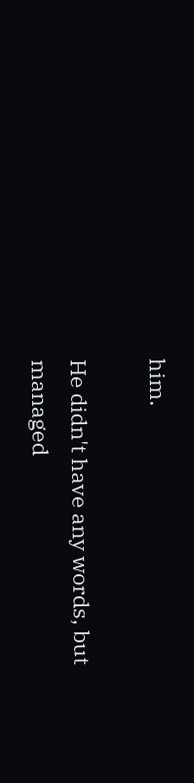him.

He didn't have any words, but managed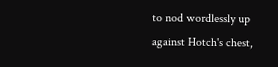to nod wordlessly up against Hotch's chest,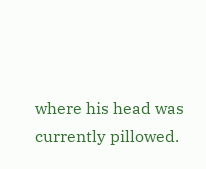where his head was currently pillowed.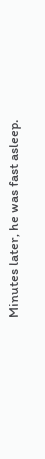Minutes later, he was fast asleep.